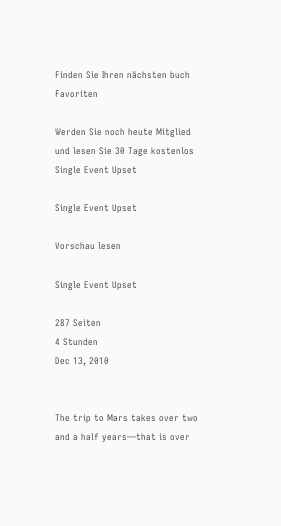Finden Sie Ihren nächsten buch Favoriten

Werden Sie noch heute Mitglied und lesen Sie 30 Tage kostenlos
Single Event Upset

Single Event Upset

Vorschau lesen

Single Event Upset

287 Seiten
4 Stunden
Dec 13, 2010


The trip to Mars takes over two and a half years—that is over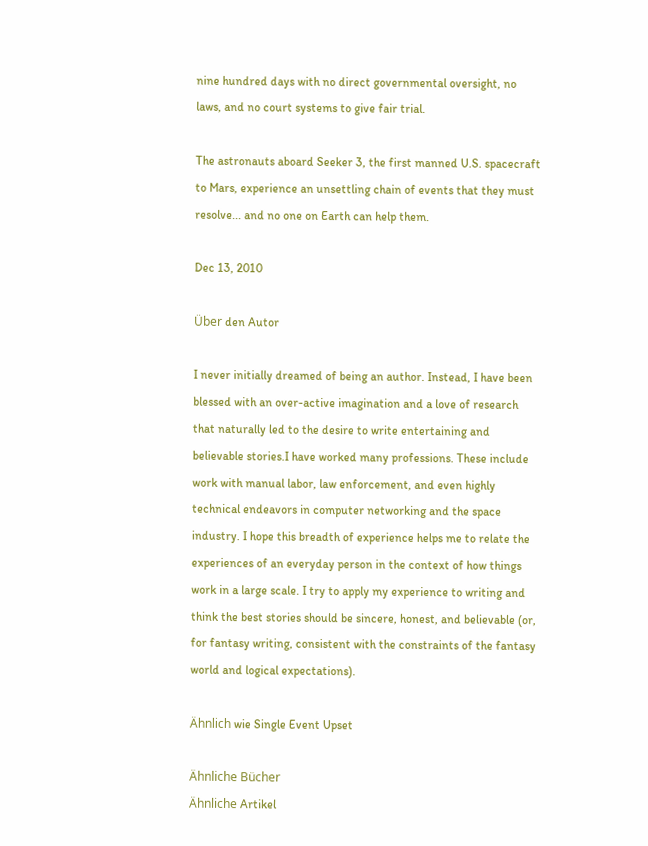nine hundred days with no direct governmental oversight, no laws, and no court systems to give fair trial.

The astronauts aboard Seeker 3, the first manned U.S. spacecraft to Mars, experience an unsettling chain of events that they must resolve... and no one on Earth can help them.

Dec 13, 2010

Über den Autor

I never initially dreamed of being an author. Instead, I have been blessed with an over-active imagination and a love of research that naturally led to the desire to write entertaining and believable stories.I have worked many professions. These include work with manual labor, law enforcement, and even highly technical endeavors in computer networking and the space industry. I hope this breadth of experience helps me to relate the experiences of an everyday person in the context of how things work in a large scale. I try to apply my experience to writing and think the best stories should be sincere, honest, and believable (or, for fantasy writing, consistent with the constraints of the fantasy world and logical expectations).

Ähnlich wie Single Event Upset

Ähnliche Bücher
Ähnliche Artikel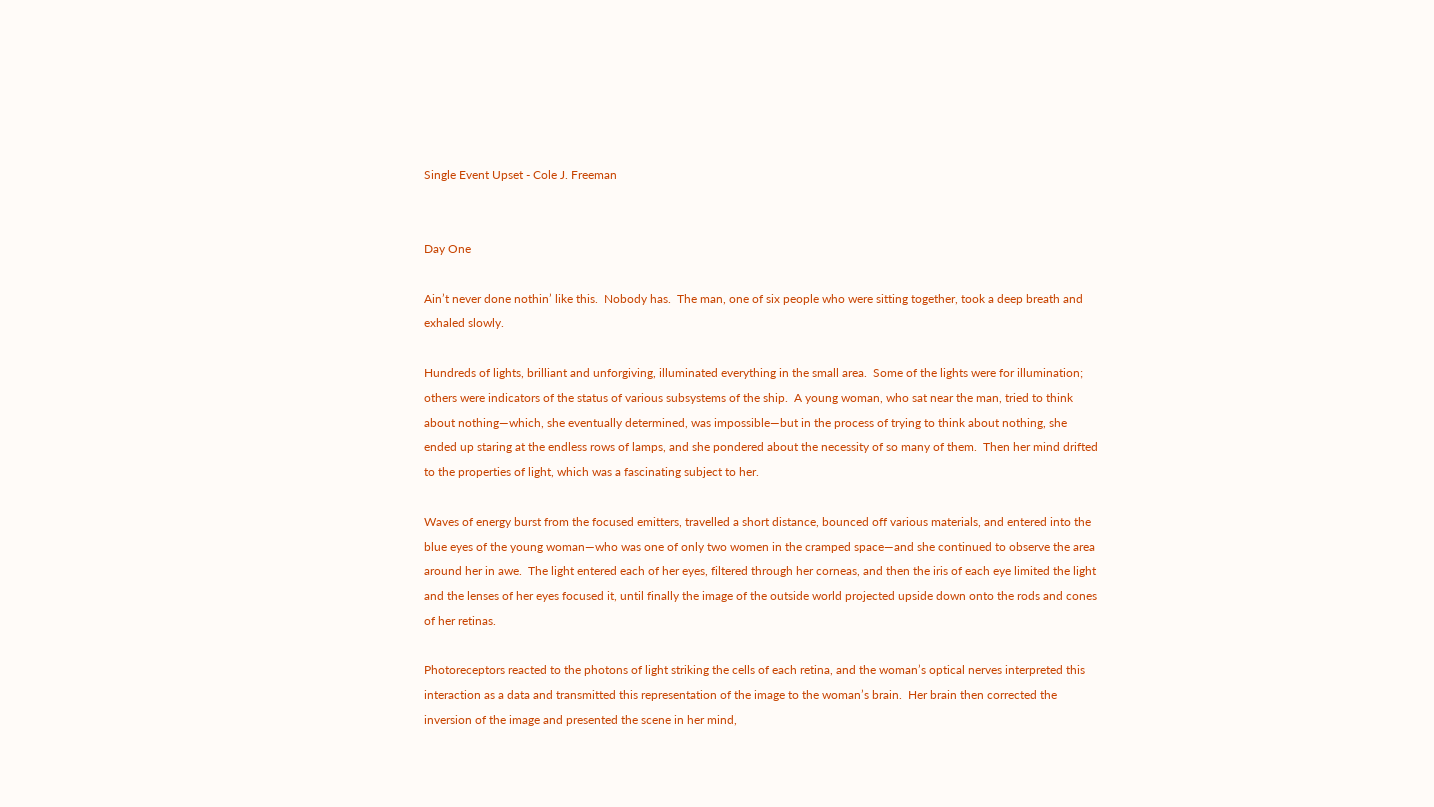Single Event Upset - Cole J. Freeman


Day One

Ain’t never done nothin’ like this.  Nobody has.  The man, one of six people who were sitting together, took a deep breath and exhaled slowly.

Hundreds of lights, brilliant and unforgiving, illuminated everything in the small area.  Some of the lights were for illumination; others were indicators of the status of various subsystems of the ship.  A young woman, who sat near the man, tried to think about nothing—which, she eventually determined, was impossible—but in the process of trying to think about nothing, she ended up staring at the endless rows of lamps, and she pondered about the necessity of so many of them.  Then her mind drifted to the properties of light, which was a fascinating subject to her.

Waves of energy burst from the focused emitters, travelled a short distance, bounced off various materials, and entered into the blue eyes of the young woman—who was one of only two women in the cramped space—and she continued to observe the area around her in awe.  The light entered each of her eyes, filtered through her corneas, and then the iris of each eye limited the light and the lenses of her eyes focused it, until finally the image of the outside world projected upside down onto the rods and cones of her retinas.

Photoreceptors reacted to the photons of light striking the cells of each retina, and the woman’s optical nerves interpreted this interaction as a data and transmitted this representation of the image to the woman’s brain.  Her brain then corrected the inversion of the image and presented the scene in her mind,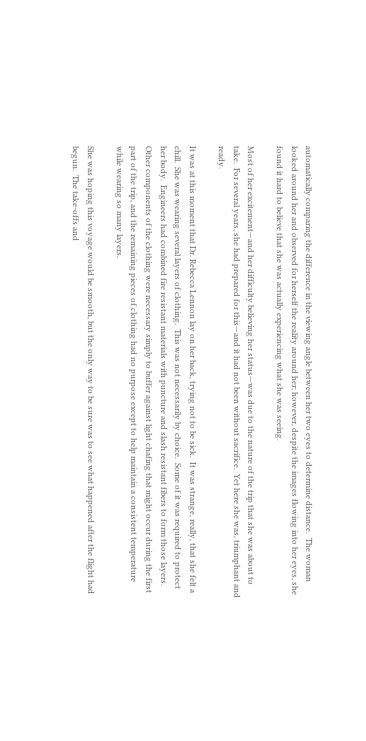automatically comparing the difference in the viewing angle between her two eyes to determine distance.  The woman looked around her and observed for herself the reality around her; however, despite the images flowing into her eyes, she found it hard to believe that she was actually experiencing what she was seeing.

Most of her excitement—and her difficulty believing her status—was due to the nature of the trip that she was about to take.  For several years, she had prepared for this—and it had not been without sacrifice.  Yet here she was, triumphant and ready.

It was at this moment that Dr. Rebecca Lennon lay on her back, trying not to be sick.  It was strange, really, that she felt a chill.  She was wearing several layers of clothing.  This was not necessarily by choice.  Some of it was required to protect her body.  Engineers had combined fire resistant materials with puncture and slash resistant fibers to form those layers.  Other components of the clothing were necessary simply to buffer against light chafing that might occur during the first part of the trip, and the remaining pieces of clothing had no purpose except to help maintain a consistent temperature while wearing so many layers.

She was hoping this voyage would be smooth, but the only way to be sure was to see what happened after the flight had begun.  The take-offs and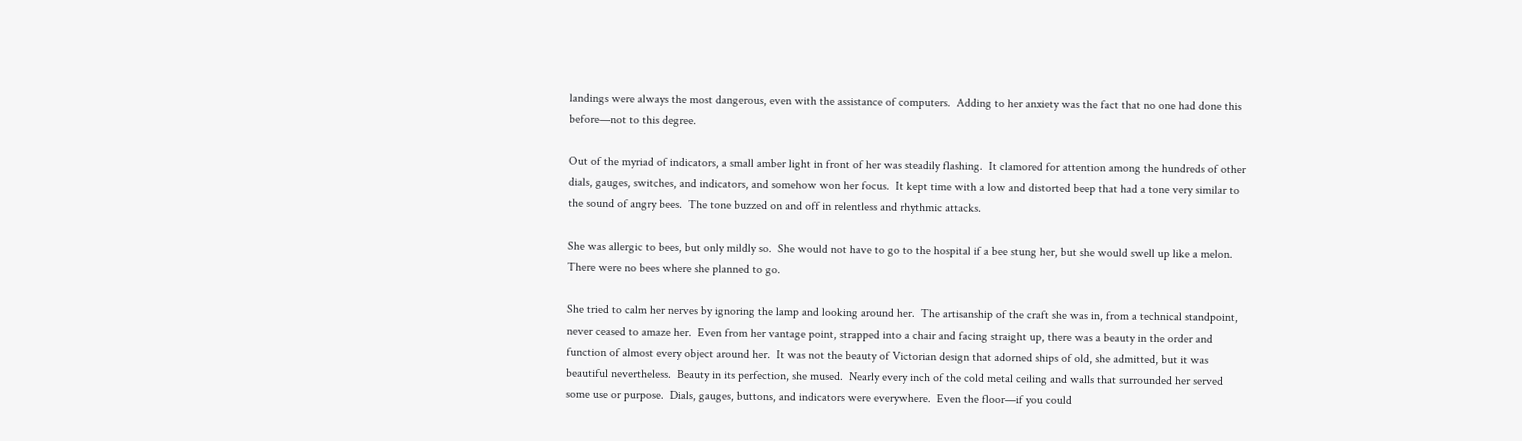landings were always the most dangerous, even with the assistance of computers.  Adding to her anxiety was the fact that no one had done this before—not to this degree.

Out of the myriad of indicators, a small amber light in front of her was steadily flashing.  It clamored for attention among the hundreds of other dials, gauges, switches, and indicators, and somehow won her focus.  It kept time with a low and distorted beep that had a tone very similar to the sound of angry bees.  The tone buzzed on and off in relentless and rhythmic attacks.

She was allergic to bees, but only mildly so.  She would not have to go to the hospital if a bee stung her, but she would swell up like a melon.  There were no bees where she planned to go.

She tried to calm her nerves by ignoring the lamp and looking around her.  The artisanship of the craft she was in, from a technical standpoint, never ceased to amaze her.  Even from her vantage point, strapped into a chair and facing straight up, there was a beauty in the order and function of almost every object around her.  It was not the beauty of Victorian design that adorned ships of old, she admitted, but it was beautiful nevertheless.  Beauty in its perfection, she mused.  Nearly every inch of the cold metal ceiling and walls that surrounded her served some use or purpose.  Dials, gauges, buttons, and indicators were everywhere.  Even the floor—if you could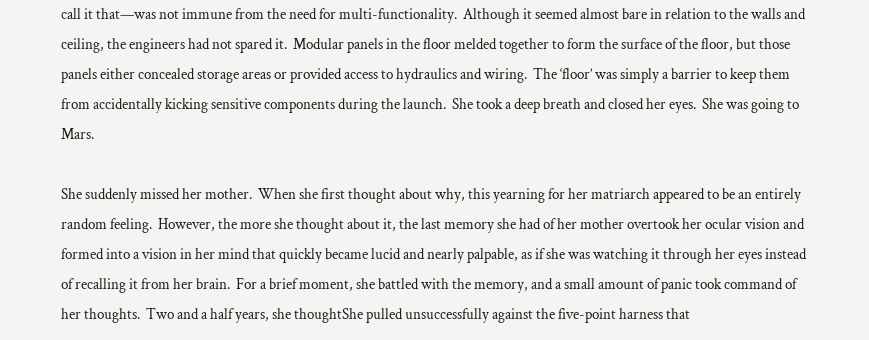call it that—was not immune from the need for multi-functionality.  Although it seemed almost bare in relation to the walls and ceiling, the engineers had not spared it.  Modular panels in the floor melded together to form the surface of the floor, but those panels either concealed storage areas or provided access to hydraulics and wiring.  The ‘floor’ was simply a barrier to keep them from accidentally kicking sensitive components during the launch.  She took a deep breath and closed her eyes.  She was going to Mars.

She suddenly missed her mother.  When she first thought about why, this yearning for her matriarch appeared to be an entirely random feeling.  However, the more she thought about it, the last memory she had of her mother overtook her ocular vision and formed into a vision in her mind that quickly became lucid and nearly palpable, as if she was watching it through her eyes instead of recalling it from her brain.  For a brief moment, she battled with the memory, and a small amount of panic took command of her thoughts.  Two and a half years, she thoughtShe pulled unsuccessfully against the five-point harness that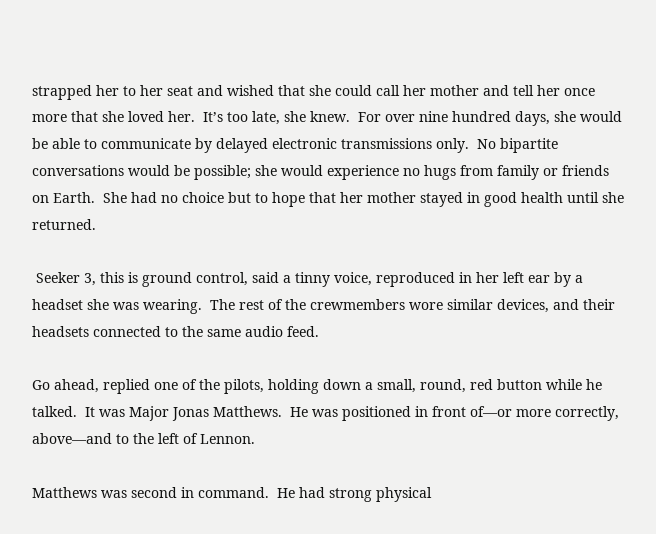strapped her to her seat and wished that she could call her mother and tell her once more that she loved her.  It’s too late, she knew.  For over nine hundred days, she would be able to communicate by delayed electronic transmissions only.  No bipartite conversations would be possible; she would experience no hugs from family or friends on Earth.  She had no choice but to hope that her mother stayed in good health until she returned.

 Seeker 3, this is ground control, said a tinny voice, reproduced in her left ear by a headset she was wearing.  The rest of the crewmembers wore similar devices, and their headsets connected to the same audio feed.

Go ahead, replied one of the pilots, holding down a small, round, red button while he talked.  It was Major Jonas Matthews.  He was positioned in front of—or more correctly, above—and to the left of Lennon.

Matthews was second in command.  He had strong physical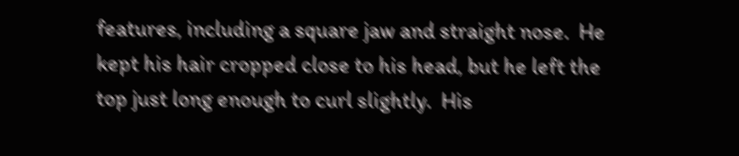features, including a square jaw and straight nose.  He kept his hair cropped close to his head, but he left the top just long enough to curl slightly.  His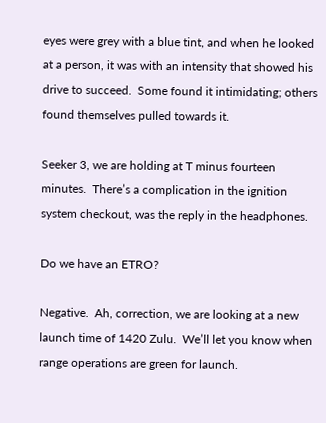eyes were grey with a blue tint, and when he looked at a person, it was with an intensity that showed his drive to succeed.  Some found it intimidating; others found themselves pulled towards it.

Seeker 3, we are holding at T minus fourteen minutes.  There’s a complication in the ignition system checkout, was the reply in the headphones.

Do we have an ETRO?

Negative.  Ah, correction, we are looking at a new launch time of 1420 Zulu.  We’ll let you know when range operations are green for launch.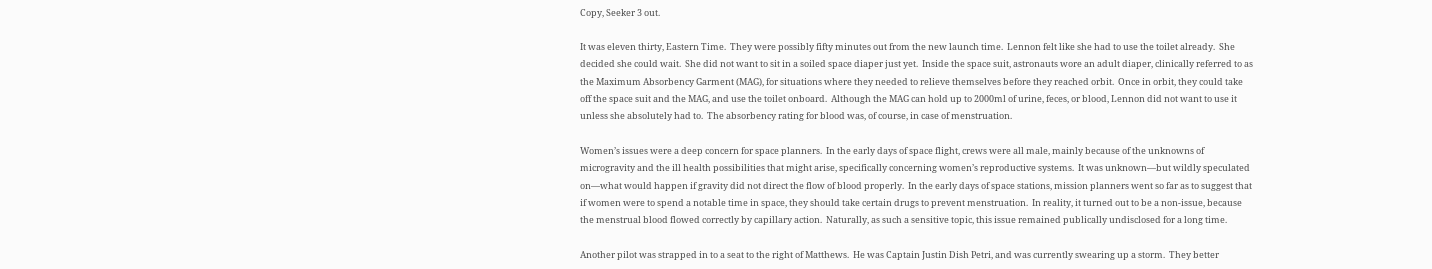Copy, Seeker 3 out.

It was eleven thirty, Eastern Time.  They were possibly fifty minutes out from the new launch time.  Lennon felt like she had to use the toilet already.  She decided she could wait.  She did not want to sit in a soiled space diaper just yet.  Inside the space suit, astronauts wore an adult diaper, clinically referred to as the Maximum Absorbency Garment (MAG), for situations where they needed to relieve themselves before they reached orbit.  Once in orbit, they could take off the space suit and the MAG, and use the toilet onboard.  Although the MAG can hold up to 2000ml of urine, feces, or blood, Lennon did not want to use it unless she absolutely had to.  The absorbency rating for blood was, of course, in case of menstruation.

Women’s issues were a deep concern for space planners.  In the early days of space flight, crews were all male, mainly because of the unknowns of microgravity and the ill health possibilities that might arise, specifically concerning women’s reproductive systems.  It was unknown—but wildly speculated on—what would happen if gravity did not direct the flow of blood properly.  In the early days of space stations, mission planners went so far as to suggest that if women were to spend a notable time in space, they should take certain drugs to prevent menstruation.  In reality, it turned out to be a non-issue, because the menstrual blood flowed correctly by capillary action.  Naturally, as such a sensitive topic, this issue remained publically undisclosed for a long time.

Another pilot was strapped in to a seat to the right of Matthews.  He was Captain Justin Dish Petri, and was currently swearing up a storm.  They better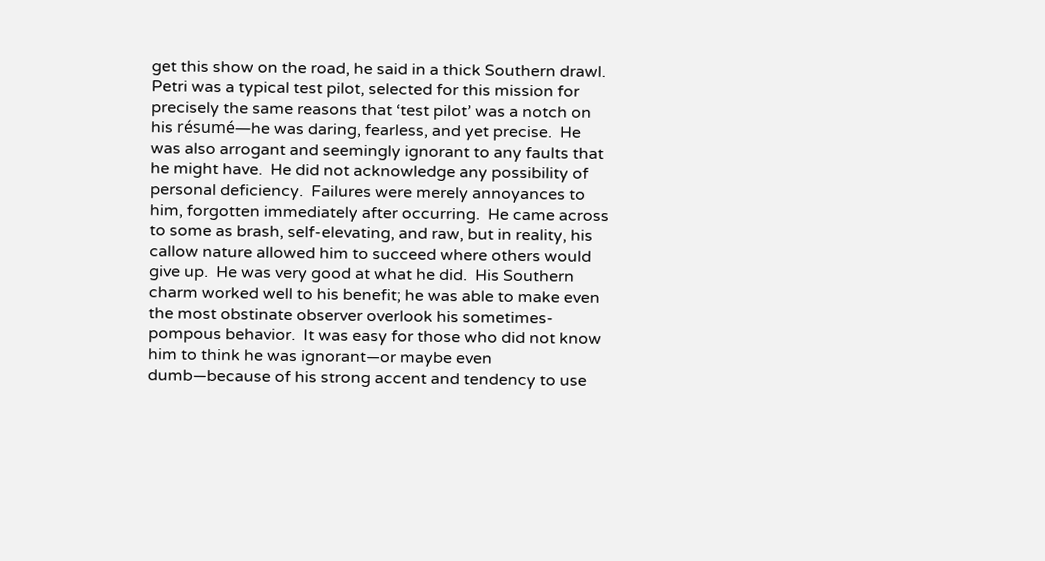get this show on the road, he said in a thick Southern drawl.  Petri was a typical test pilot, selected for this mission for precisely the same reasons that ‘test pilot’ was a notch on his résumé—he was daring, fearless, and yet precise.  He was also arrogant and seemingly ignorant to any faults that he might have.  He did not acknowledge any possibility of personal deficiency.  Failures were merely annoyances to him, forgotten immediately after occurring.  He came across to some as brash, self-elevating, and raw, but in reality, his callow nature allowed him to succeed where others would give up.  He was very good at what he did.  His Southern charm worked well to his benefit; he was able to make even the most obstinate observer overlook his sometimes-pompous behavior.  It was easy for those who did not know him to think he was ignorant—or maybe even dumb—because of his strong accent and tendency to use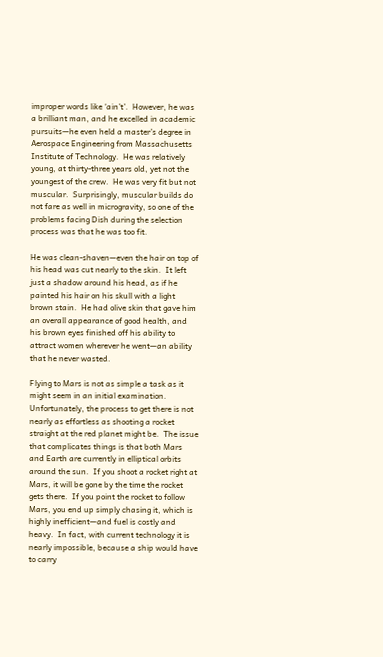improper words like ‘ain’t’.  However, he was a brilliant man, and he excelled in academic pursuits—he even held a master’s degree in Aerospace Engineering from Massachusetts Institute of Technology.  He was relatively young, at thirty-three years old, yet not the youngest of the crew.  He was very fit but not muscular.  Surprisingly, muscular builds do not fare as well in microgravity, so one of the problems facing Dish during the selection process was that he was too fit.

He was clean-shaven—even the hair on top of his head was cut nearly to the skin.  It left just a shadow around his head, as if he painted his hair on his skull with a light brown stain.  He had olive skin that gave him an overall appearance of good health, and his brown eyes finished off his ability to attract women wherever he went—an ability that he never wasted.

Flying to Mars is not as simple a task as it might seem in an initial examination.  Unfortunately, the process to get there is not nearly as effortless as shooting a rocket straight at the red planet might be.  The issue that complicates things is that both Mars and Earth are currently in elliptical orbits around the sun.  If you shoot a rocket right at Mars, it will be gone by the time the rocket gets there.  If you point the rocket to follow Mars, you end up simply chasing it, which is highly inefficient—and fuel is costly and heavy.  In fact, with current technology it is nearly impossible, because a ship would have to carry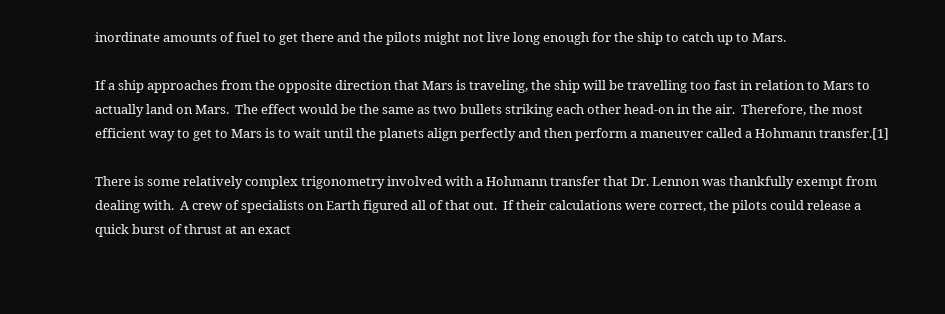inordinate amounts of fuel to get there and the pilots might not live long enough for the ship to catch up to Mars.

If a ship approaches from the opposite direction that Mars is traveling, the ship will be travelling too fast in relation to Mars to actually land on Mars.  The effect would be the same as two bullets striking each other head-on in the air.  Therefore, the most efficient way to get to Mars is to wait until the planets align perfectly and then perform a maneuver called a Hohmann transfer.[1]

There is some relatively complex trigonometry involved with a Hohmann transfer that Dr. Lennon was thankfully exempt from dealing with.  A crew of specialists on Earth figured all of that out.  If their calculations were correct, the pilots could release a quick burst of thrust at an exact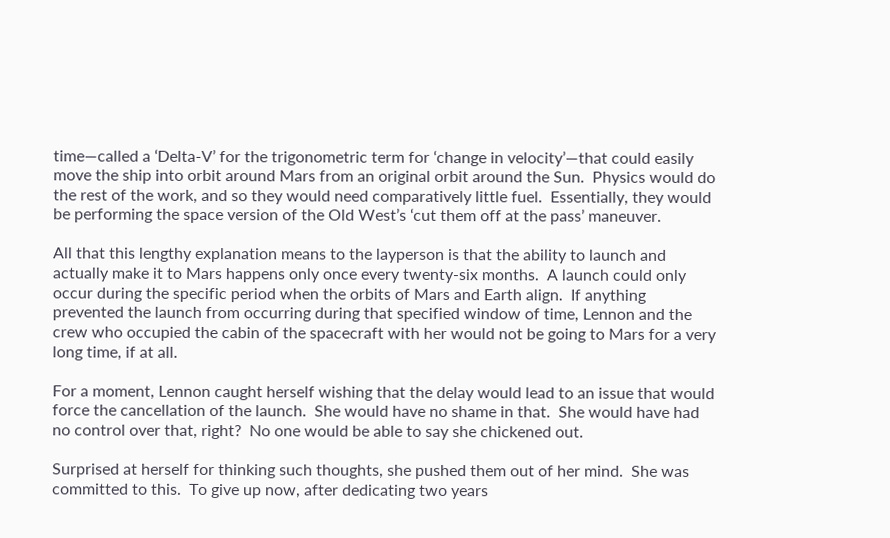time—called a ‘Delta-V’ for the trigonometric term for ‘change in velocity’—that could easily move the ship into orbit around Mars from an original orbit around the Sun.  Physics would do the rest of the work, and so they would need comparatively little fuel.  Essentially, they would be performing the space version of the Old West’s ‘cut them off at the pass’ maneuver.

All that this lengthy explanation means to the layperson is that the ability to launch and actually make it to Mars happens only once every twenty-six months.  A launch could only occur during the specific period when the orbits of Mars and Earth align.  If anything prevented the launch from occurring during that specified window of time, Lennon and the crew who occupied the cabin of the spacecraft with her would not be going to Mars for a very long time, if at all.

For a moment, Lennon caught herself wishing that the delay would lead to an issue that would force the cancellation of the launch.  She would have no shame in that.  She would have had no control over that, right?  No one would be able to say she chickened out.

Surprised at herself for thinking such thoughts, she pushed them out of her mind.  She was committed to this.  To give up now, after dedicating two years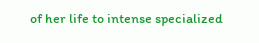of her life to intense specialized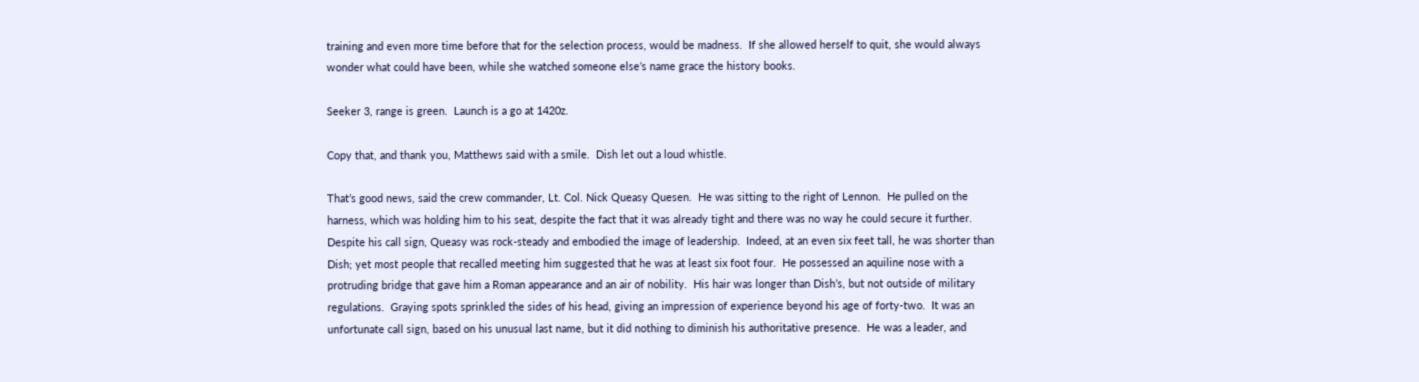training and even more time before that for the selection process, would be madness.  If she allowed herself to quit, she would always wonder what could have been, while she watched someone else’s name grace the history books.

Seeker 3, range is green.  Launch is a go at 1420z.

Copy that, and thank you, Matthews said with a smile.  Dish let out a loud whistle.

That’s good news, said the crew commander, Lt. Col. Nick Queasy Quesen.  He was sitting to the right of Lennon.  He pulled on the harness, which was holding him to his seat, despite the fact that it was already tight and there was no way he could secure it further.  Despite his call sign, Queasy was rock-steady and embodied the image of leadership.  Indeed, at an even six feet tall, he was shorter than Dish; yet most people that recalled meeting him suggested that he was at least six foot four.  He possessed an aquiline nose with a protruding bridge that gave him a Roman appearance and an air of nobility.  His hair was longer than Dish’s, but not outside of military regulations.  Graying spots sprinkled the sides of his head, giving an impression of experience beyond his age of forty-two.  It was an unfortunate call sign, based on his unusual last name, but it did nothing to diminish his authoritative presence.  He was a leader, and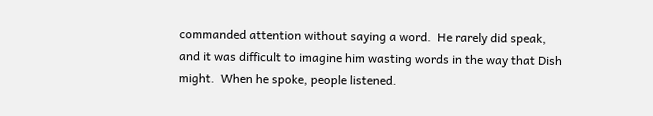commanded attention without saying a word.  He rarely did speak, and it was difficult to imagine him wasting words in the way that Dish might.  When he spoke, people listened.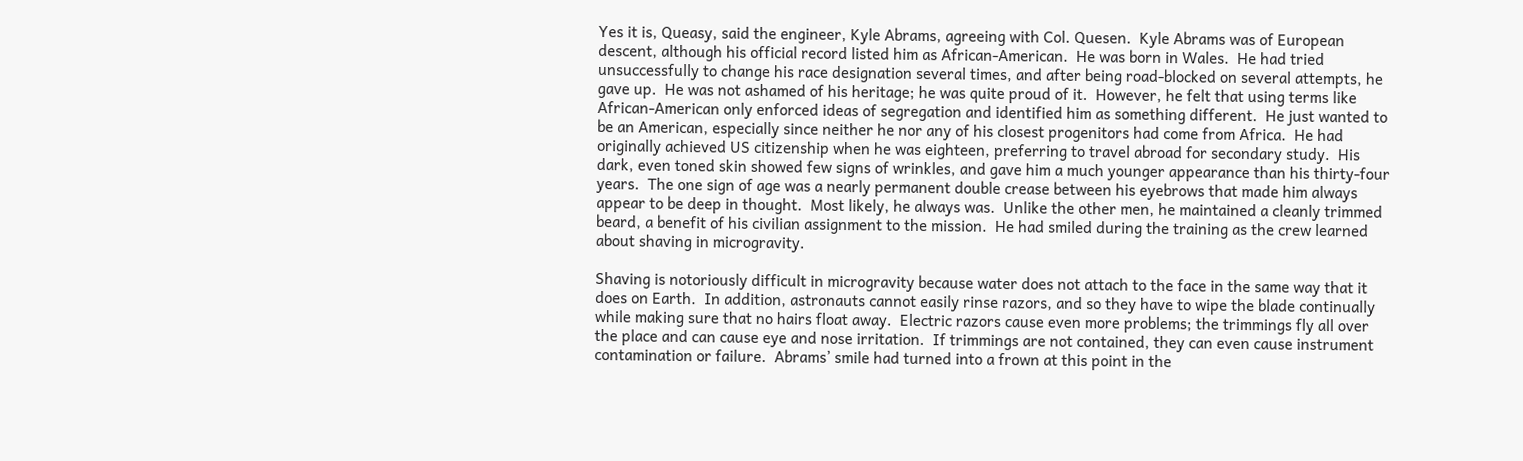Yes it is, Queasy, said the engineer, Kyle Abrams, agreeing with Col. Quesen.  Kyle Abrams was of European descent, although his official record listed him as African-American.  He was born in Wales.  He had tried unsuccessfully to change his race designation several times, and after being road-blocked on several attempts, he gave up.  He was not ashamed of his heritage; he was quite proud of it.  However, he felt that using terms like African-American only enforced ideas of segregation and identified him as something different.  He just wanted to be an American, especially since neither he nor any of his closest progenitors had come from Africa.  He had originally achieved US citizenship when he was eighteen, preferring to travel abroad for secondary study.  His dark, even toned skin showed few signs of wrinkles, and gave him a much younger appearance than his thirty-four years.  The one sign of age was a nearly permanent double crease between his eyebrows that made him always appear to be deep in thought.  Most likely, he always was.  Unlike the other men, he maintained a cleanly trimmed beard, a benefit of his civilian assignment to the mission.  He had smiled during the training as the crew learned about shaving in microgravity.

Shaving is notoriously difficult in microgravity because water does not attach to the face in the same way that it does on Earth.  In addition, astronauts cannot easily rinse razors, and so they have to wipe the blade continually while making sure that no hairs float away.  Electric razors cause even more problems; the trimmings fly all over the place and can cause eye and nose irritation.  If trimmings are not contained, they can even cause instrument contamination or failure.  Abrams’ smile had turned into a frown at this point in the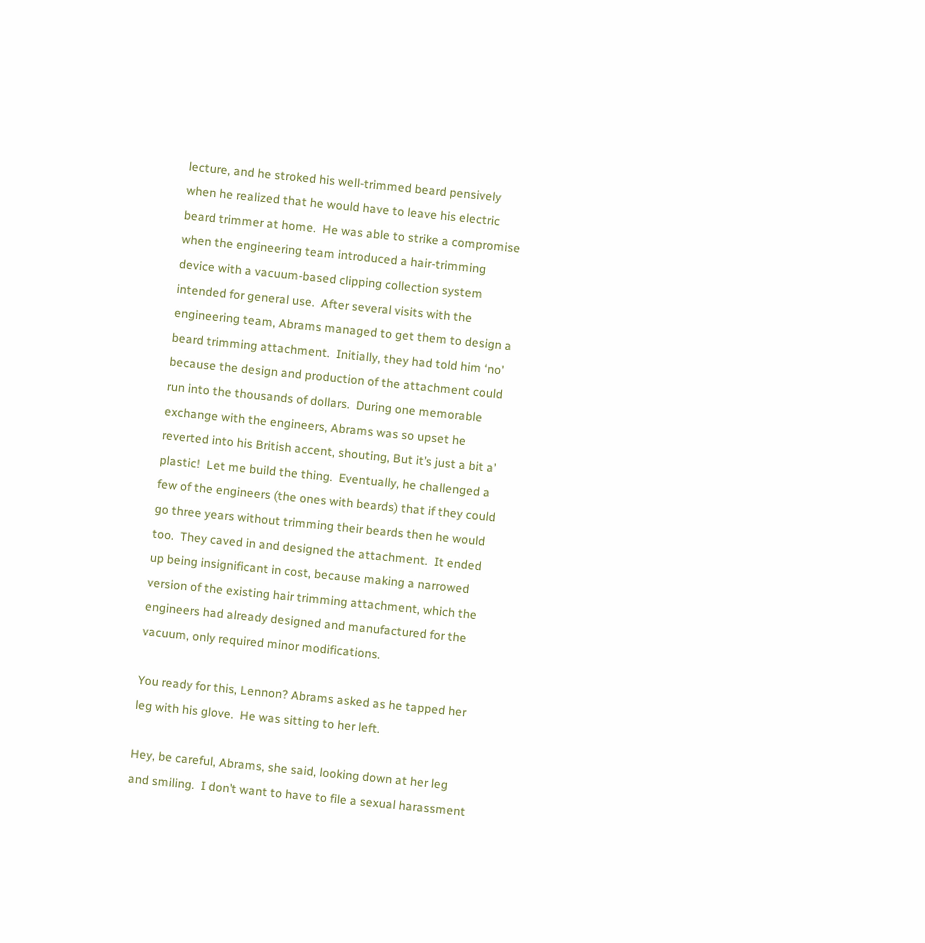lecture, and he stroked his well-trimmed beard pensively when he realized that he would have to leave his electric beard trimmer at home.  He was able to strike a compromise when the engineering team introduced a hair-trimming device with a vacuum-based clipping collection system intended for general use.  After several visits with the engineering team, Abrams managed to get them to design a beard trimming attachment.  Initially, they had told him ‘no’ because the design and production of the attachment could run into the thousands of dollars.  During one memorable exchange with the engineers, Abrams was so upset he reverted into his British accent, shouting, But it’s just a bit a’ plastic!  Let me build the thing.  Eventually, he challenged a few of the engineers (the ones with beards) that if they could go three years without trimming their beards then he would too.  They caved in and designed the attachment.  It ended up being insignificant in cost, because making a narrowed version of the existing hair trimming attachment, which the engineers had already designed and manufactured for the vacuum, only required minor modifications.

You ready for this, Lennon? Abrams asked as he tapped her leg with his glove.  He was sitting to her left.

Hey, be careful, Abrams, she said, looking down at her leg and smiling.  I don’t want to have to file a sexual harassment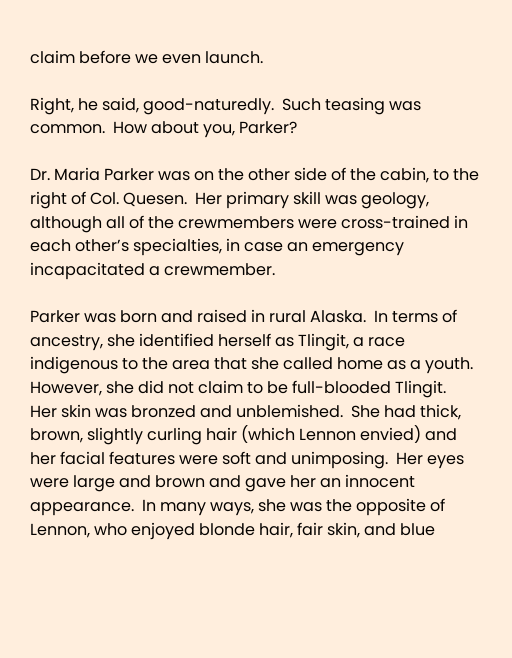claim before we even launch.

Right, he said, good-naturedly.  Such teasing was common.  How about you, Parker?

Dr. Maria Parker was on the other side of the cabin, to the right of Col. Quesen.  Her primary skill was geology, although all of the crewmembers were cross-trained in each other’s specialties, in case an emergency incapacitated a crewmember.

Parker was born and raised in rural Alaska.  In terms of ancestry, she identified herself as Tlingit, a race indigenous to the area that she called home as a youth.  However, she did not claim to be full-blooded Tlingit.  Her skin was bronzed and unblemished.  She had thick, brown, slightly curling hair (which Lennon envied) and her facial features were soft and unimposing.  Her eyes were large and brown and gave her an innocent appearance.  In many ways, she was the opposite of Lennon, who enjoyed blonde hair, fair skin, and blue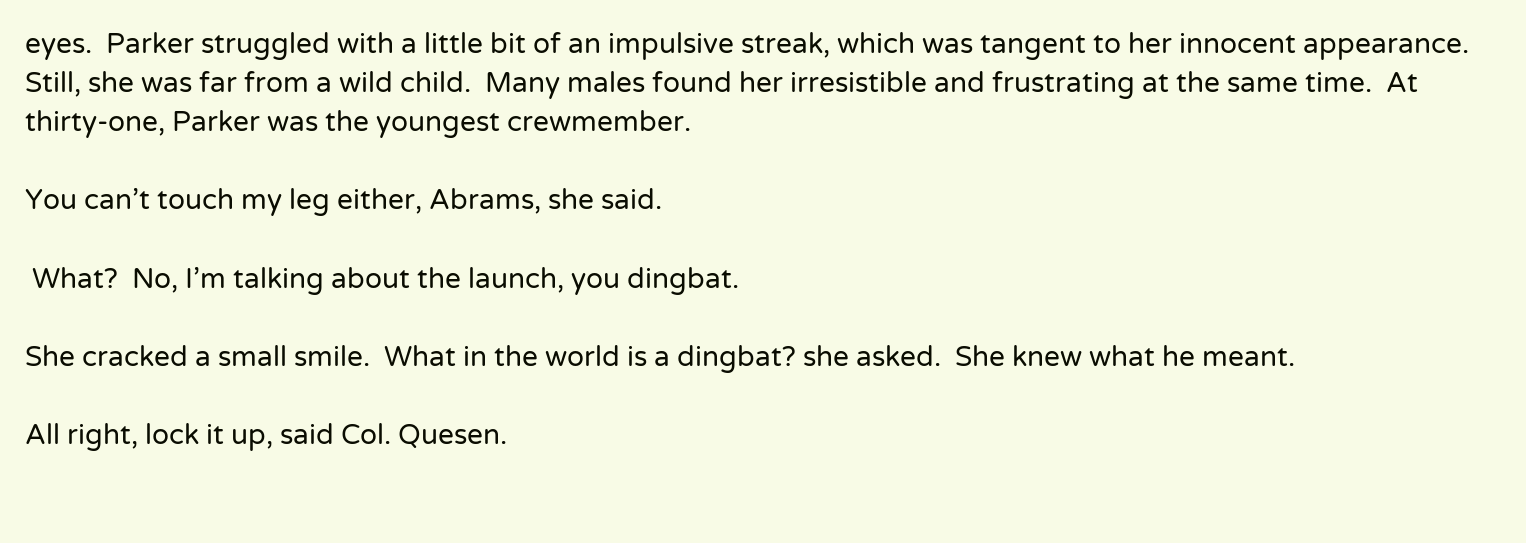eyes.  Parker struggled with a little bit of an impulsive streak, which was tangent to her innocent appearance.  Still, she was far from a wild child.  Many males found her irresistible and frustrating at the same time.  At thirty-one, Parker was the youngest crewmember.

You can’t touch my leg either, Abrams, she said.

 What?  No, I’m talking about the launch, you dingbat.

She cracked a small smile.  What in the world is a dingbat? she asked.  She knew what he meant.

All right, lock it up, said Col. Quesen.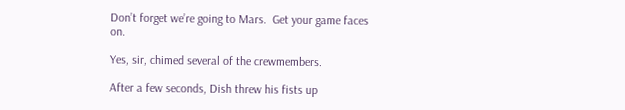Don’t forget we’re going to Mars.  Get your game faces on.

Yes, sir, chimed several of the crewmembers.

After a few seconds, Dish threw his fists up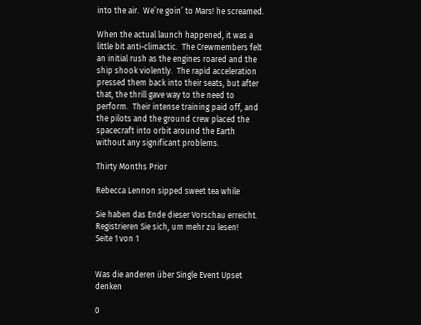into the air.  We’re goin’ to Mars! he screamed.

When the actual launch happened, it was a little bit anti-climactic.  The Crewmembers felt an initial rush as the engines roared and the ship shook violently.  The rapid acceleration pressed them back into their seats, but after that, the thrill gave way to the need to perform.  Their intense training paid off, and the pilots and the ground crew placed the spacecraft into orbit around the Earth without any significant problems.

Thirty Months Prior

Rebecca Lennon sipped sweet tea while

Sie haben das Ende dieser Vorschau erreicht. Registrieren Sie sich, um mehr zu lesen!
Seite 1 von 1


Was die anderen über Single Event Upset denken

0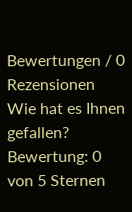Bewertungen / 0 Rezensionen
Wie hat es Ihnen gefallen?
Bewertung: 0 von 5 Sternen